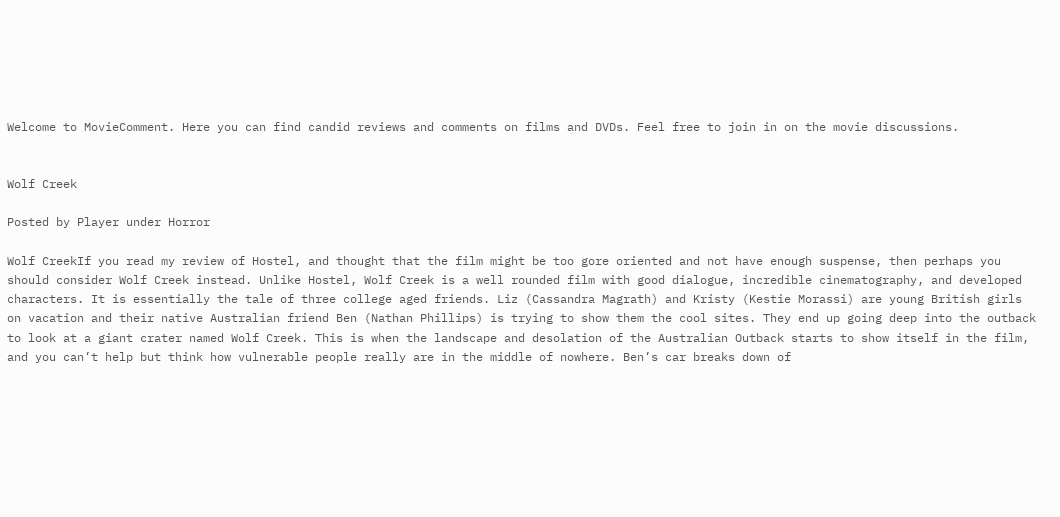Welcome to MovieComment. Here you can find candid reviews and comments on films and DVDs. Feel free to join in on the movie discussions.


Wolf Creek

Posted by Player under Horror

Wolf CreekIf you read my review of Hostel, and thought that the film might be too gore oriented and not have enough suspense, then perhaps you should consider Wolf Creek instead. Unlike Hostel, Wolf Creek is a well rounded film with good dialogue, incredible cinematography, and developed characters. It is essentially the tale of three college aged friends. Liz (Cassandra Magrath) and Kristy (Kestie Morassi) are young British girls on vacation and their native Australian friend Ben (Nathan Phillips) is trying to show them the cool sites. They end up going deep into the outback to look at a giant crater named Wolf Creek. This is when the landscape and desolation of the Australian Outback starts to show itself in the film, and you can’t help but think how vulnerable people really are in the middle of nowhere. Ben’s car breaks down of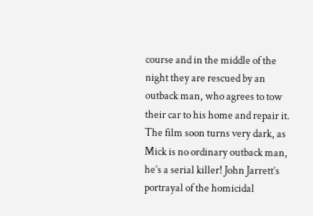course and in the middle of the night they are rescued by an outback man, who agrees to tow their car to his home and repair it. The film soon turns very dark, as Mick is no ordinary outback man, he’s a serial killer! John Jarrett’s portrayal of the homicidal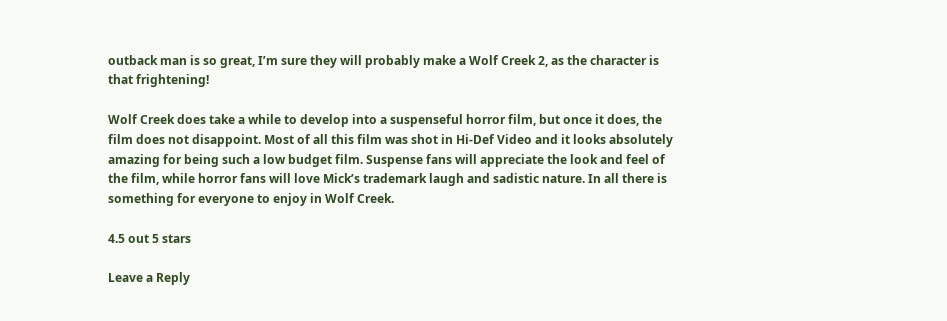outback man is so great, I’m sure they will probably make a Wolf Creek 2, as the character is that frightening!

Wolf Creek does take a while to develop into a suspenseful horror film, but once it does, the film does not disappoint. Most of all this film was shot in Hi-Def Video and it looks absolutely amazing for being such a low budget film. Suspense fans will appreciate the look and feel of the film, while horror fans will love Mick’s trademark laugh and sadistic nature. In all there is something for everyone to enjoy in Wolf Creek.

4.5 out 5 stars

Leave a Reply